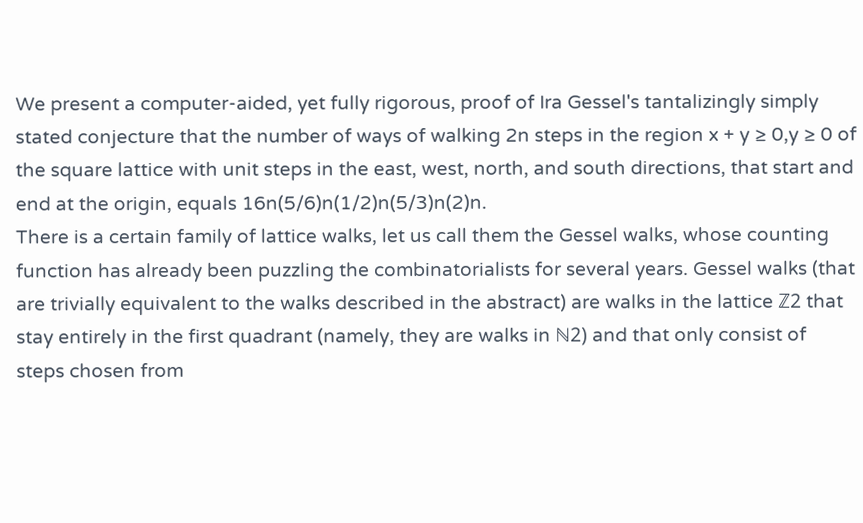We present a computer-aided, yet fully rigorous, proof of Ira Gessel's tantalizingly simply stated conjecture that the number of ways of walking 2n steps in the region x + y ≥ 0,y ≥ 0 of the square lattice with unit steps in the east, west, north, and south directions, that start and end at the origin, equals 16n(5/6)n(1/2)n(5/3)n(2)n.
There is a certain family of lattice walks, let us call them the Gessel walks, whose counting function has already been puzzling the combinatorialists for several years. Gessel walks (that are trivially equivalent to the walks described in the abstract) are walks in the lattice ℤ2 that stay entirely in the first quadrant (namely, they are walks in ℕ2) and that only consist of steps chosen from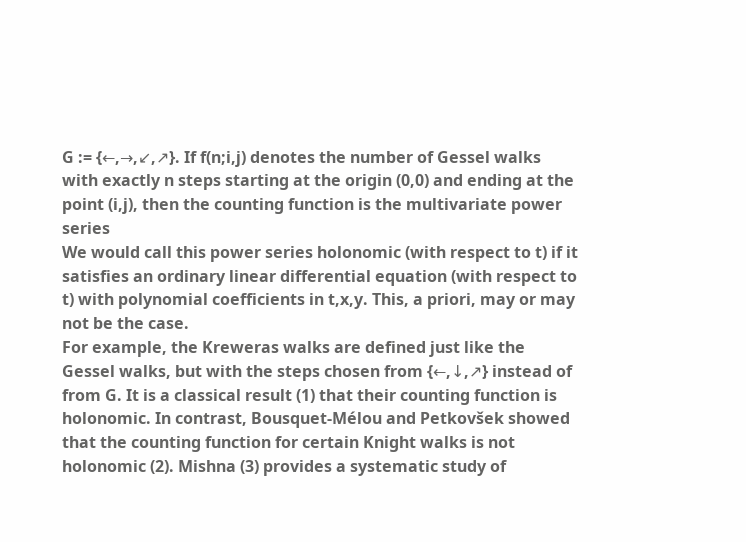G := {←,→,↙,↗}. If f(n;i,j) denotes the number of Gessel walks with exactly n steps starting at the origin (0,0) and ending at the point (i,j), then the counting function is the multivariate power series
We would call this power series holonomic (with respect to t) if it satisfies an ordinary linear differential equation (with respect to t) with polynomial coefficients in t,x,y. This, a priori, may or may not be the case.
For example, the Kreweras walks are defined just like the Gessel walks, but with the steps chosen from {←,↓,↗} instead of from G. It is a classical result (1) that their counting function is holonomic. In contrast, Bousquet-Mélou and Petkovšek showed that the counting function for certain Knight walks is not holonomic (2). Mishna (3) provides a systematic study of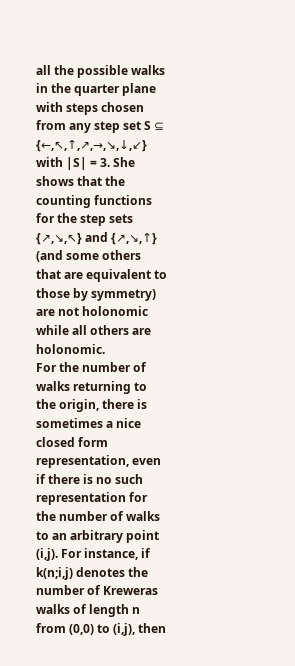all the possible walks in the quarter plane with steps chosen from any step set S ⊆ {←,↖,↑,↗,→,↘,↓,↙} with |S| = 3. She shows that the counting functions for the step sets {↗,↘,↖} and {↗,↘,↑} (and some others that are equivalent to those by symmetry) are not holonomic while all others are holonomic.
For the number of walks returning to the origin, there is sometimes a nice closed form representation, even if there is no such representation for the number of walks to an arbitrary point (i,j). For instance, if k(n;i,j) denotes the number of Kreweras walks of length n from (0,0) to (i,j), then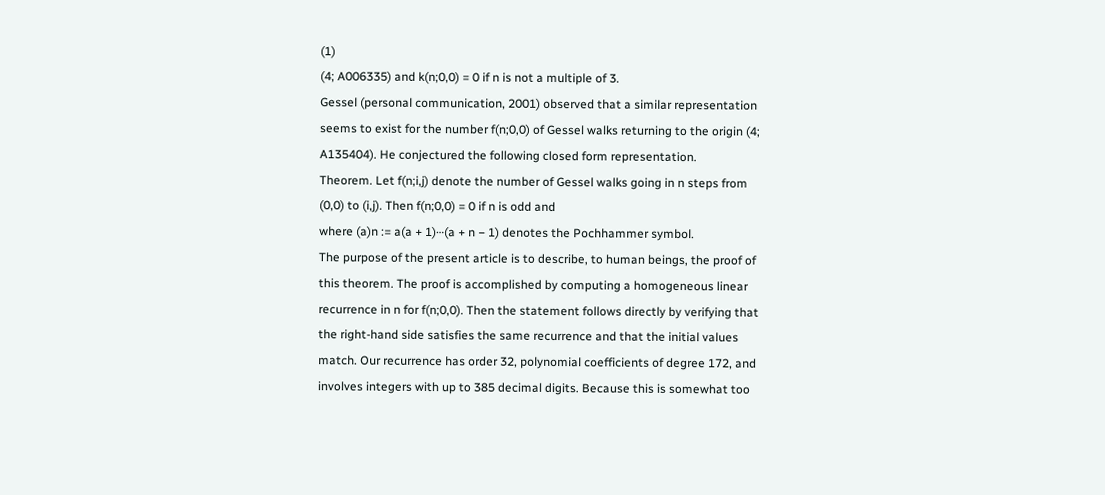(1)
(4; A006335) and k(n;0,0) = 0 if n is not a multiple of 3.
Gessel (personal communication, 2001) observed that a similar representation seems to exist for the number f(n;0,0) of Gessel walks returning to the origin (4; A135404). He conjectured the following closed form representation.
Theorem. Let f(n;i,j) denote the number of Gessel walks going in n steps from (0,0) to (i,j). Then f(n;0,0) = 0 if n is odd and
where (a)n := a(a + 1)⋯(a + n − 1) denotes the Pochhammer symbol.
The purpose of the present article is to describe, to human beings, the proof of this theorem. The proof is accomplished by computing a homogeneous linear recurrence in n for f(n;0,0). Then the statement follows directly by verifying that the right-hand side satisfies the same recurrence and that the initial values match. Our recurrence has order 32, polynomial coefficients of degree 172, and involves integers with up to 385 decimal digits. Because this is somewhat too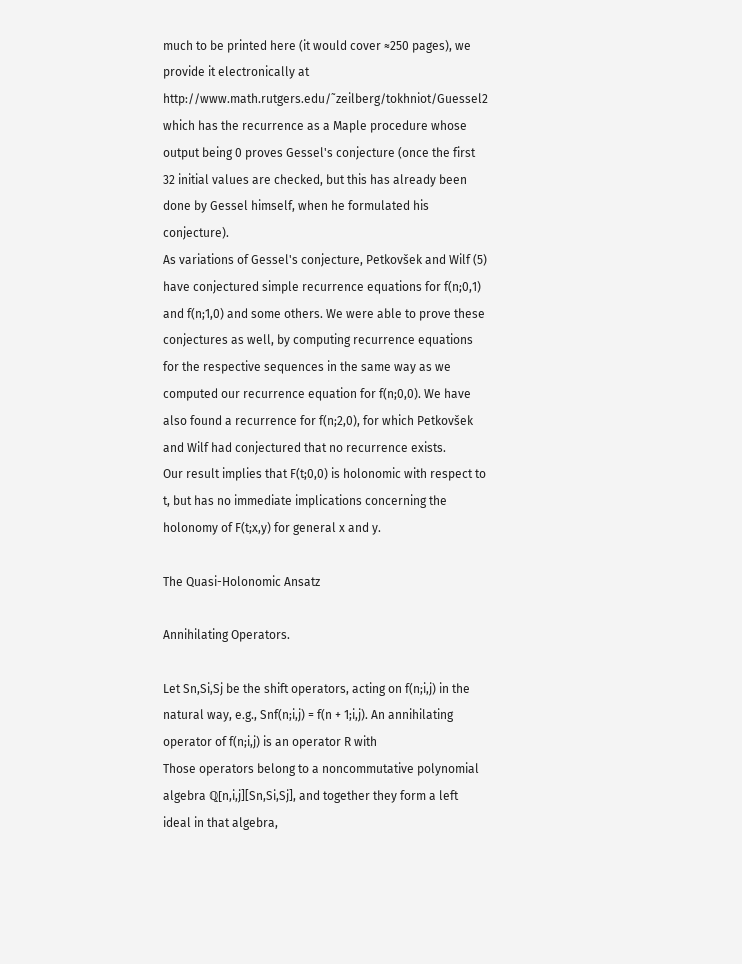much to be printed here (it would cover ≈250 pages), we provide it electronically at http://www.math.rutgers.edu/˜zeilberg/tokhniot/Guessel2 which has the recurrence as a Maple procedure whose output being 0 proves Gessel's conjecture (once the first 32 initial values are checked, but this has already been done by Gessel himself, when he formulated his conjecture).
As variations of Gessel's conjecture, Petkovšek and Wilf (5) have conjectured simple recurrence equations for f(n;0,1) and f(n;1,0) and some others. We were able to prove these conjectures as well, by computing recurrence equations for the respective sequences in the same way as we computed our recurrence equation for f(n;0,0). We have also found a recurrence for f(n;2,0), for which Petkovšek and Wilf had conjectured that no recurrence exists.
Our result implies that F(t;0,0) is holonomic with respect to t, but has no immediate implications concerning the holonomy of F(t;x,y) for general x and y.

The Quasi-Holonomic Ansatz

Annihilating Operators.

Let Sn,Si,Sj be the shift operators, acting on f(n;i,j) in the natural way, e.g., Snf(n;i,j) = f(n + 1;i,j). An annihilating operator of f(n;i,j) is an operator R with
Those operators belong to a noncommutative polynomial algebra ℚ[n,i,j][Sn,Si,Sj], and together they form a left ideal in that algebra,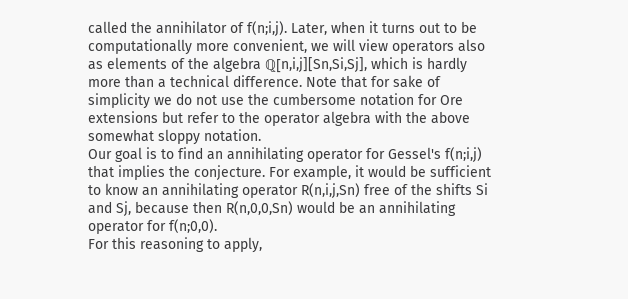called the annihilator of f(n;i,j). Later, when it turns out to be computationally more convenient, we will view operators also as elements of the algebra ℚ[n,i,j][Sn,Si,Sj], which is hardly more than a technical difference. Note that for sake of simplicity we do not use the cumbersome notation for Ore extensions but refer to the operator algebra with the above somewhat sloppy notation.
Our goal is to find an annihilating operator for Gessel's f(n;i,j) that implies the conjecture. For example, it would be sufficient to know an annihilating operator R(n,i,j,Sn) free of the shifts Si and Sj, because then R(n,0,0,Sn) would be an annihilating operator for f(n;0,0).
For this reasoning to apply,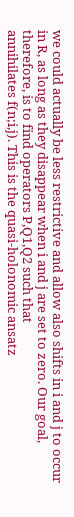we could actually be less restrictive and allow also shifts in i and j to occur in R, as long as they disappear when i and j are set to zero. Our goal, therefore, is to find operators P,Q1,Q2 such that
annihilates f(n;i,j). This is the quasi-holonomic ansatz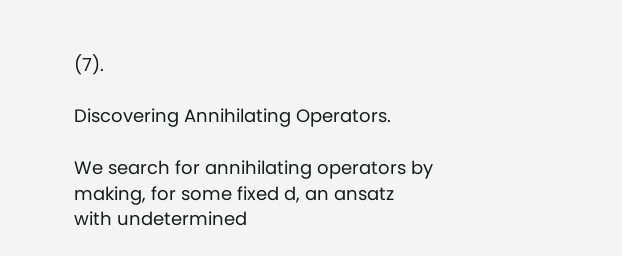(7).

Discovering Annihilating Operators.

We search for annihilating operators by making, for some fixed d, an ansatz
with undetermined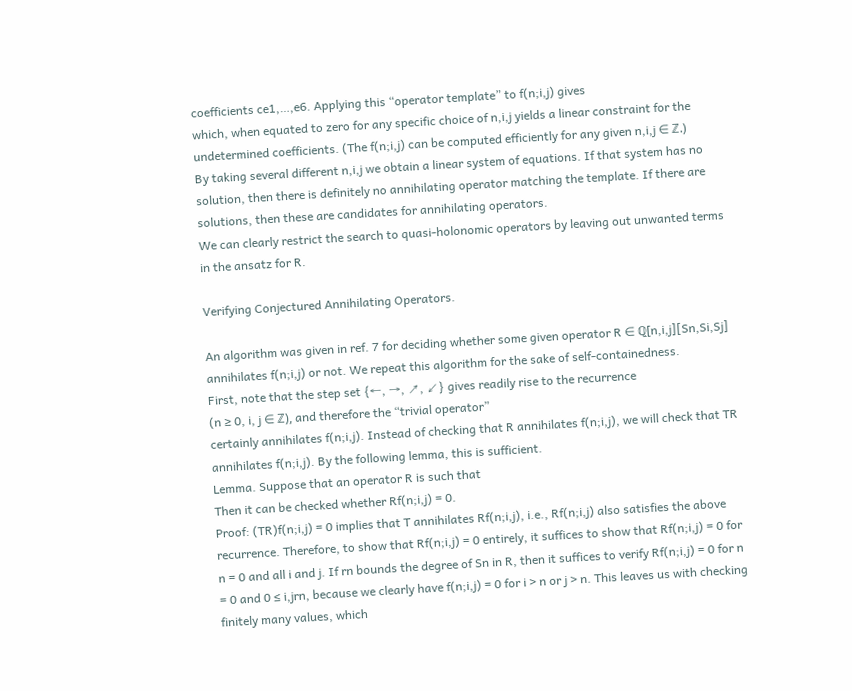coefficients ce1,…,e6. Applying this “operator template” to f(n;i,j) gives
which, when equated to zero for any specific choice of n,i,j yields a linear constraint for the undetermined coefficients. (The f(n;i,j) can be computed efficiently for any given n,i,j ∈ ℤ.)
By taking several different n,i,j we obtain a linear system of equations. If that system has no solution, then there is definitely no annihilating operator matching the template. If there are solutions, then these are candidates for annihilating operators.
We can clearly restrict the search to quasi-holonomic operators by leaving out unwanted terms in the ansatz for R.

Verifying Conjectured Annihilating Operators.

An algorithm was given in ref. 7 for deciding whether some given operator R ∈ ℚ[n,i,j][Sn,Si,Sj] annihilates f(n;i,j) or not. We repeat this algorithm for the sake of self-containedness.
First, note that the step set {←, →, ↗, ↙} gives readily rise to the recurrence
(n ≥ 0, i, j ∈ ℤ), and therefore the “trivial operator”
certainly annihilates f(n;i,j). Instead of checking that R annihilates f(n;i,j), we will check that TR annihilates f(n;i,j). By the following lemma, this is sufficient.
Lemma. Suppose that an operator R is such that
Then it can be checked whether Rf(n;i,j) = 0.
Proof: (TR)f(n;i,j) = 0 implies that T annihilates Rf(n;i,j), i.e., Rf(n;i,j) also satisfies the above recurrence. Therefore, to show that Rf(n;i,j) = 0 entirely, it suffices to show that Rf(n;i,j) = 0 for n = 0 and all i and j. If rn bounds the degree of Sn in R, then it suffices to verify Rf(n;i,j) = 0 for n = 0 and 0 ≤ i,jrn, because we clearly have f(n;i,j) = 0 for i > n or j > n. This leaves us with checking finitely many values, which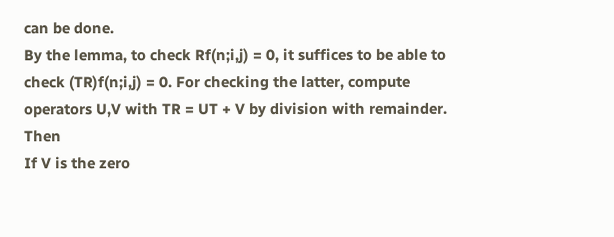can be done.
By the lemma, to check Rf(n;i,j) = 0, it suffices to be able to check (TR)f(n;i,j) = 0. For checking the latter, compute operators U,V with TR = UT + V by division with remainder. Then
If V is the zero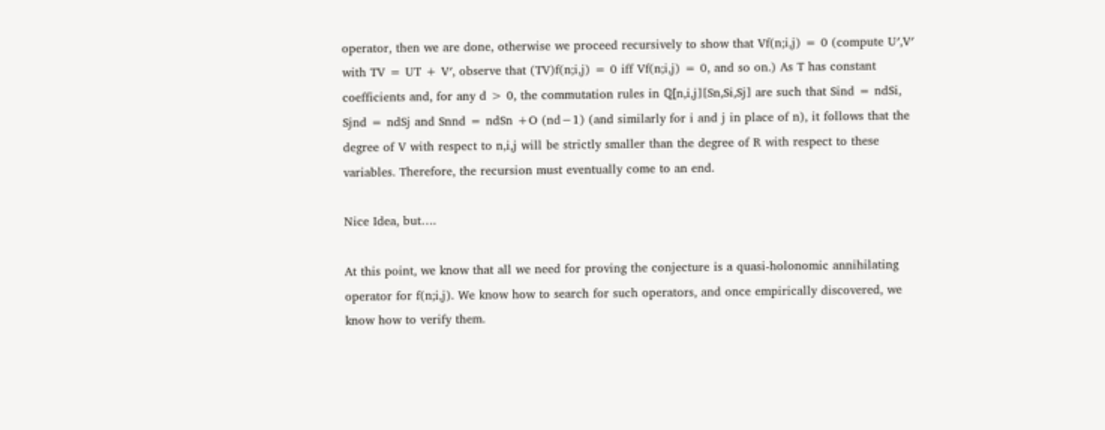operator, then we are done, otherwise we proceed recursively to show that Vf(n;i,j) = 0 (compute U′,V′ with TV = UT + V′, observe that (TV)f(n;i,j) = 0 iff Vf(n;i,j) = 0, and so on.) As T has constant coefficients and, for any d > 0, the commutation rules in ℚ[n,i,j][Sn,Si,Sj] are such that Sind = ndSi, Sjnd = ndSj and Snnd = ndSn +O (nd−1) (and similarly for i and j in place of n), it follows that the degree of V with respect to n,i,j will be strictly smaller than the degree of R with respect to these variables. Therefore, the recursion must eventually come to an end.

Nice Idea, but….

At this point, we know that all we need for proving the conjecture is a quasi-holonomic annihilating operator for f(n;i,j). We know how to search for such operators, and once empirically discovered, we know how to verify them.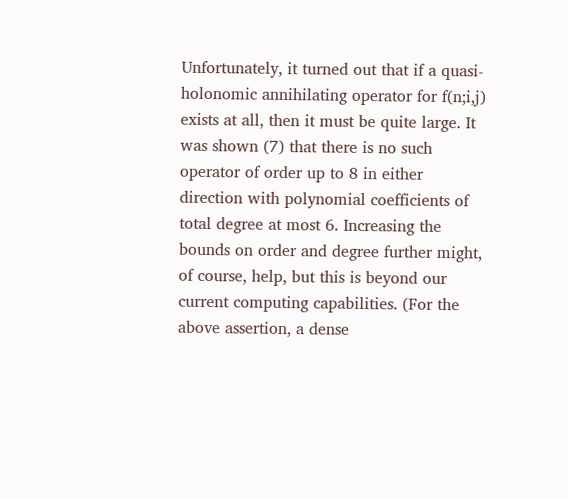Unfortunately, it turned out that if a quasi-holonomic annihilating operator for f(n;i,j) exists at all, then it must be quite large. It was shown (7) that there is no such operator of order up to 8 in either direction with polynomial coefficients of total degree at most 6. Increasing the bounds on order and degree further might, of course, help, but this is beyond our current computing capabilities. (For the above assertion, a dense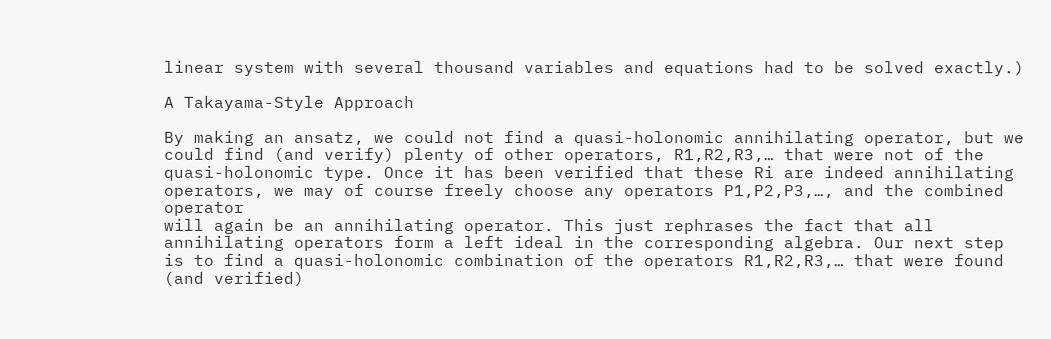linear system with several thousand variables and equations had to be solved exactly.)

A Takayama-Style Approach

By making an ansatz, we could not find a quasi-holonomic annihilating operator, but we could find (and verify) plenty of other operators, R1,R2,R3,… that were not of the quasi-holonomic type. Once it has been verified that these Ri are indeed annihilating operators, we may of course freely choose any operators P1,P2,P3,…, and the combined operator
will again be an annihilating operator. This just rephrases the fact that all annihilating operators form a left ideal in the corresponding algebra. Our next step is to find a quasi-holonomic combination of the operators R1,R2,R3,… that were found (and verified)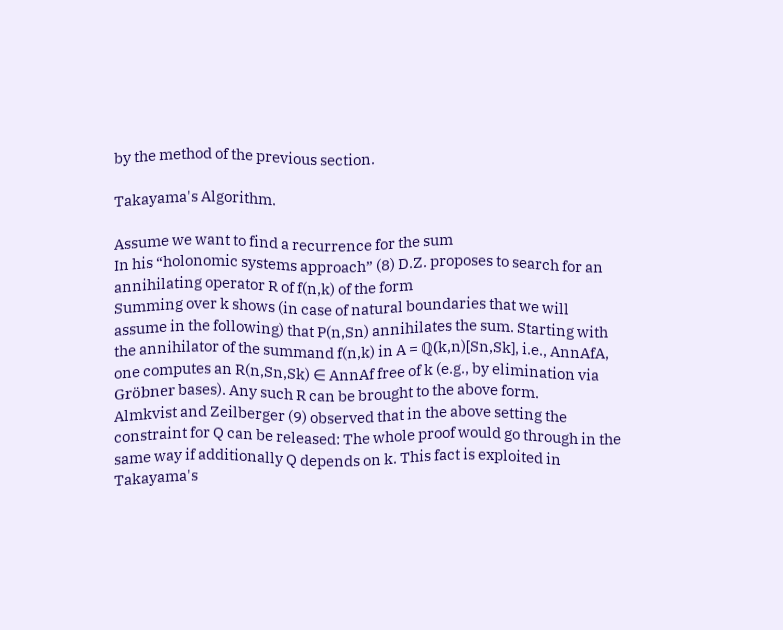by the method of the previous section.

Takayama's Algorithm.

Assume we want to find a recurrence for the sum
In his “holonomic systems approach” (8) D.Z. proposes to search for an annihilating operator R of f(n,k) of the form
Summing over k shows (in case of natural boundaries that we will assume in the following) that P(n,Sn) annihilates the sum. Starting with the annihilator of the summand f(n,k) in A = ℚ(k,n)[Sn,Sk], i.e., AnnAfA, one computes an R(n,Sn,Sk) ∈ AnnAf free of k (e.g., by elimination via Gröbner bases). Any such R can be brought to the above form.
Almkvist and Zeilberger (9) observed that in the above setting the constraint for Q can be released: The whole proof would go through in the same way if additionally Q depends on k. This fact is exploited in Takayama's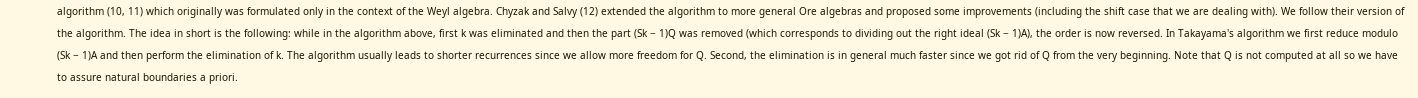algorithm (10, 11) which originally was formulated only in the context of the Weyl algebra. Chyzak and Salvy (12) extended the algorithm to more general Ore algebras and proposed some improvements (including the shift case that we are dealing with). We follow their version of the algorithm. The idea in short is the following: while in the algorithm above, first k was eliminated and then the part (Sk − 1)Q was removed (which corresponds to dividing out the right ideal (Sk − 1)A), the order is now reversed. In Takayama's algorithm we first reduce modulo (Sk − 1)A and then perform the elimination of k. The algorithm usually leads to shorter recurrences since we allow more freedom for Q. Second, the elimination is in general much faster since we got rid of Q from the very beginning. Note that Q is not computed at all so we have to assure natural boundaries a priori.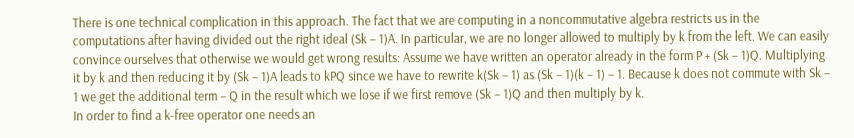There is one technical complication in this approach. The fact that we are computing in a noncommutative algebra restricts us in the computations after having divided out the right ideal (Sk − 1)A. In particular, we are no longer allowed to multiply by k from the left. We can easily convince ourselves that otherwise we would get wrong results: Assume we have written an operator already in the form P + (Sk − 1)Q. Multiplying it by k and then reducing it by (Sk − 1)A leads to kPQ since we have to rewrite k(Sk − 1) as (Sk − 1)(k − 1) − 1. Because k does not commute with Sk − 1 we get the additional term − Q in the result which we lose if we first remove (Sk − 1)Q and then multiply by k.
In order to find a k-free operator one needs an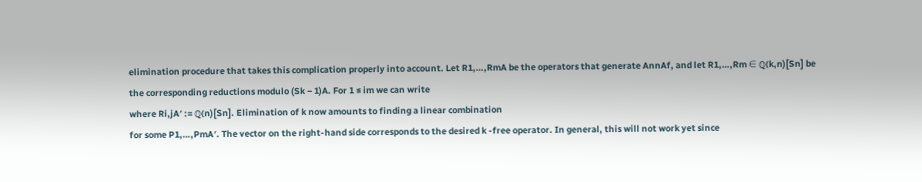elimination procedure that takes this complication properly into account. Let R1,…,RmA be the operators that generate AnnAf, and let R1,…,Rm ∈ ℚ(k,n)[Sn] be the corresponding reductions modulo (Sk − 1)A. For 1 ≤ im we can write
where Ri,jA′ := ℚ(n)[Sn]. Elimination of k now amounts to finding a linear combination
for some P1,…,PmA′. The vector on the right-hand side corresponds to the desired k -free operator. In general, this will not work yet since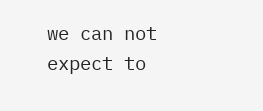we can not expect to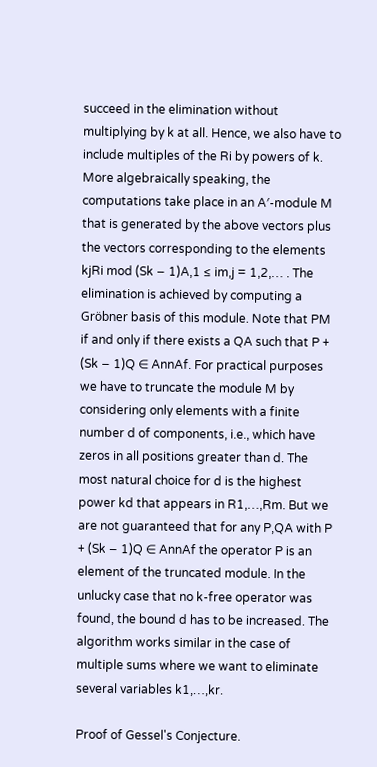succeed in the elimination without multiplying by k at all. Hence, we also have to include multiples of the Ri by powers of k. More algebraically speaking, the computations take place in an A′-module M that is generated by the above vectors plus the vectors corresponding to the elements kjRi mod (Sk − 1)A,1 ≤ im,j = 1,2,… . The elimination is achieved by computing a Gröbner basis of this module. Note that PM if and only if there exists a QA such that P + (Sk − 1)Q ∈ AnnAf. For practical purposes we have to truncate the module M by considering only elements with a finite number d of components, i.e., which have zeros in all positions greater than d. The most natural choice for d is the highest power kd that appears in R1,…,Rm. But we are not guaranteed that for any P,QA with P + (Sk − 1)Q ∈ AnnAf the operator P is an element of the truncated module. In the unlucky case that no k-free operator was found, the bound d has to be increased. The algorithm works similar in the case of multiple sums where we want to eliminate several variables k1,…,kr.

Proof of Gessel's Conjecture.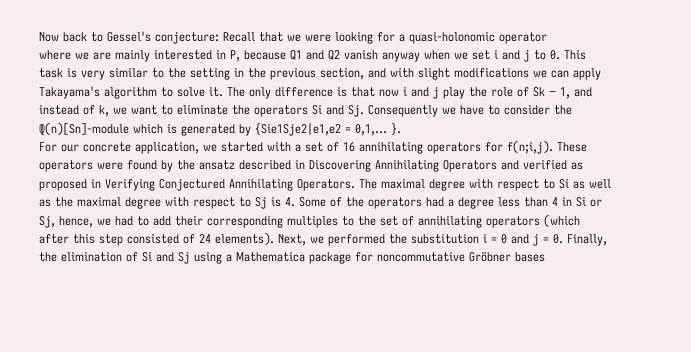Now back to Gessel's conjecture: Recall that we were looking for a quasi-holonomic operator
where we are mainly interested in P, because Q1 and Q2 vanish anyway when we set i and j to 0. This task is very similar to the setting in the previous section, and with slight modifications we can apply Takayama's algorithm to solve it. The only difference is that now i and j play the role of Sk − 1, and instead of k, we want to eliminate the operators Si and Sj. Consequently we have to consider the ℚ(n)[Sn]-module which is generated by {Sie1Sje2|e1,e2 = 0,1,… }.
For our concrete application, we started with a set of 16 annihilating operators for f(n;i,j). These operators were found by the ansatz described in Discovering Annihilating Operators and verified as proposed in Verifying Conjectured Annihilating Operators. The maximal degree with respect to Si as well as the maximal degree with respect to Sj is 4. Some of the operators had a degree less than 4 in Si or Sj, hence, we had to add their corresponding multiples to the set of annihilating operators (which after this step consisted of 24 elements). Next, we performed the substitution i = 0 and j = 0. Finally, the elimination of Si and Sj using a Mathematica package for noncommutative Gröbner bases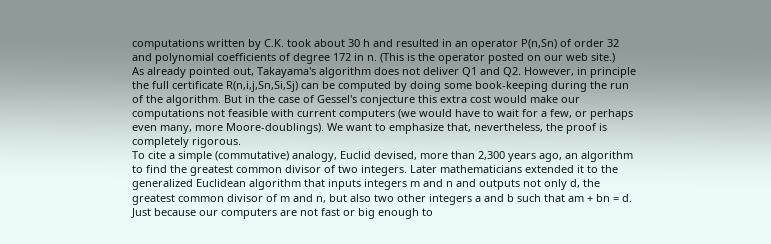computations written by C.K. took about 30 h and resulted in an operator P(n,Sn) of order 32 and polynomial coefficients of degree 172 in n. (This is the operator posted on our web site.)
As already pointed out, Takayama's algorithm does not deliver Q1 and Q2. However, in principle the full certificate R(n,i,j,Sn,Si,Sj) can be computed by doing some book-keeping during the run of the algorithm. But in the case of Gessel's conjecture this extra cost would make our computations not feasible with current computers (we would have to wait for a few, or perhaps even many, more Moore-doublings). We want to emphasize that, nevertheless, the proof is completely rigorous.
To cite a simple (commutative) analogy, Euclid devised, more than 2,300 years ago, an algorithm to find the greatest common divisor of two integers. Later mathematicians extended it to the generalized Euclidean algorithm that inputs integers m and n and outputs not only d, the greatest common divisor of m and n, but also two other integers a and b such that am + bn = d. Just because our computers are not fast or big enough to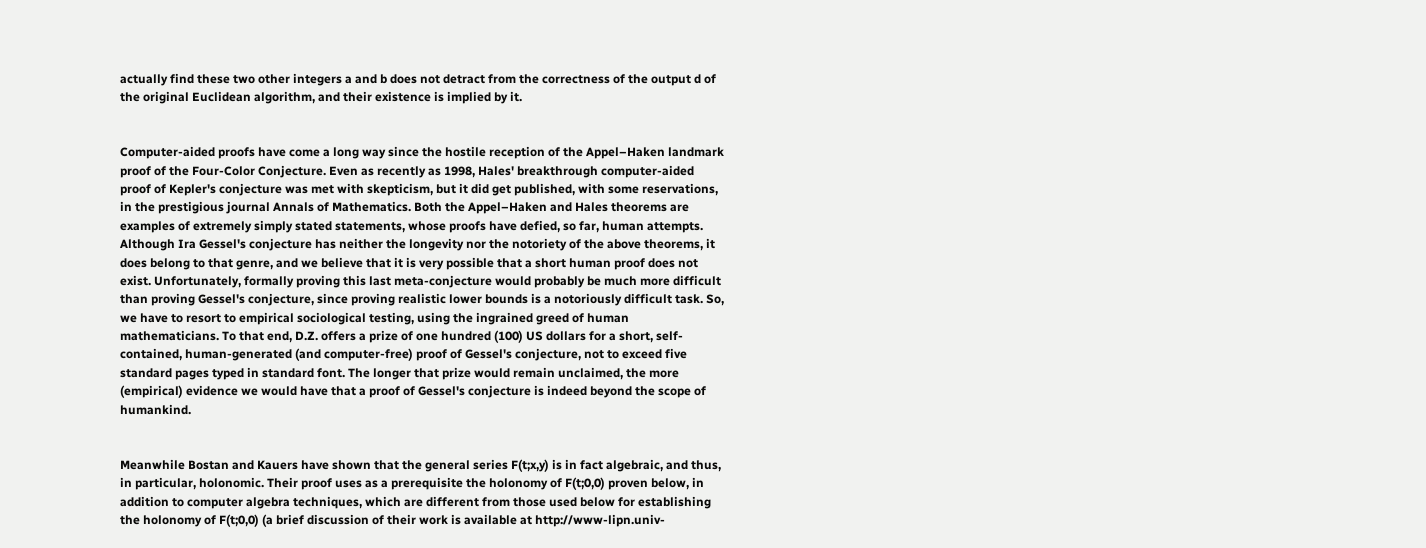actually find these two other integers a and b does not detract from the correctness of the output d of the original Euclidean algorithm, and their existence is implied by it.


Computer-aided proofs have come a long way since the hostile reception of the Appel–Haken landmark proof of the Four-Color Conjecture. Even as recently as 1998, Hales' breakthrough computer-aided proof of Kepler's conjecture was met with skepticism, but it did get published, with some reservations, in the prestigious journal Annals of Mathematics. Both the Appel–Haken and Hales theorems are examples of extremely simply stated statements, whose proofs have defied, so far, human attempts. Although Ira Gessel's conjecture has neither the longevity nor the notoriety of the above theorems, it does belong to that genre, and we believe that it is very possible that a short human proof does not exist. Unfortunately, formally proving this last meta-conjecture would probably be much more difficult than proving Gessel's conjecture, since proving realistic lower bounds is a notoriously difficult task. So, we have to resort to empirical sociological testing, using the ingrained greed of human mathematicians. To that end, D.Z. offers a prize of one hundred (100) US dollars for a short, self-contained, human-generated (and computer-free) proof of Gessel's conjecture, not to exceed five standard pages typed in standard font. The longer that prize would remain unclaimed, the more (empirical) evidence we would have that a proof of Gessel's conjecture is indeed beyond the scope of humankind.


Meanwhile Bostan and Kauers have shown that the general series F(t;x,y) is in fact algebraic, and thus, in particular, holonomic. Their proof uses as a prerequisite the holonomy of F(t;0,0) proven below, in addition to computer algebra techniques, which are different from those used below for establishing the holonomy of F(t;0,0) (a brief discussion of their work is available at http://www-lipn.univ-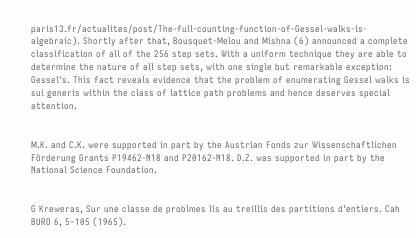paris13.fr/actualites/post/The-full-counting-function-of-Gessel-walks-is-algebraic). Shortly after that, Bousquet-Melou and Mishna (6) announced a complete classification of all of the 256 step sets. With a uniform technique they are able to determine the nature of all step sets, with one single but remarkable exception: Gessel's. This fact reveals evidence that the problem of enumerating Gessel walks is sui generis within the class of lattice path problems and hence deserves special attention.


M.K. and C.K. were supported in part by the Austrian Fonds zur Wissenschaftlichen Förderung Grants P19462-N18 and P20162-N18. D.Z. was supported in part by the National Science Foundation.


G Kreweras, Sur une classe de problmes lis au treillis des partitions d'entiers. Cah BURO 6, 5–105 (1965).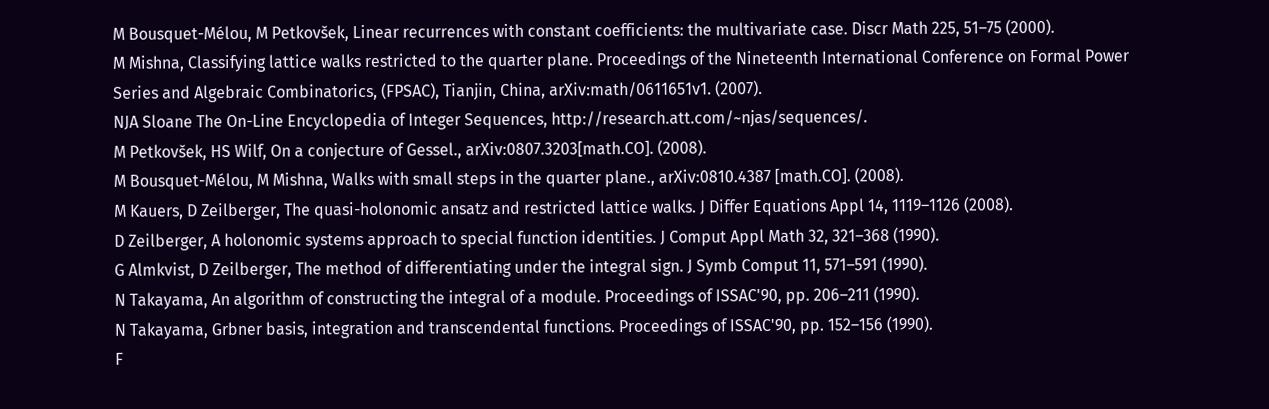M Bousquet-Mélou, M Petkovšek, Linear recurrences with constant coefficients: the multivariate case. Discr Math 225, 51–75 (2000).
M Mishna, Classifying lattice walks restricted to the quarter plane. Proceedings of the Nineteenth International Conference on Formal Power Series and Algebraic Combinatorics, (FPSAC), Tianjin, China, arXiv:math/0611651v1. (2007).
NJA Sloane The On-Line Encyclopedia of Integer Sequences, http://research.att.com/~njas/sequences/.
M Petkovšek, HS Wilf, On a conjecture of Gessel., arXiv:0807.3203[math.CO]. (2008).
M Bousquet-Mélou, M Mishna, Walks with small steps in the quarter plane., arXiv:0810.4387 [math.CO]. (2008).
M Kauers, D Zeilberger, The quasi-holonomic ansatz and restricted lattice walks. J Differ Equations Appl 14, 1119–1126 (2008).
D Zeilberger, A holonomic systems approach to special function identities. J Comput Appl Math 32, 321–368 (1990).
G Almkvist, D Zeilberger, The method of differentiating under the integral sign. J Symb Comput 11, 571–591 (1990).
N Takayama, An algorithm of constructing the integral of a module. Proceedings of ISSAC'90, pp. 206–211 (1990).
N Takayama, Grbner basis, integration and transcendental functions. Proceedings of ISSAC'90, pp. 152–156 (1990).
F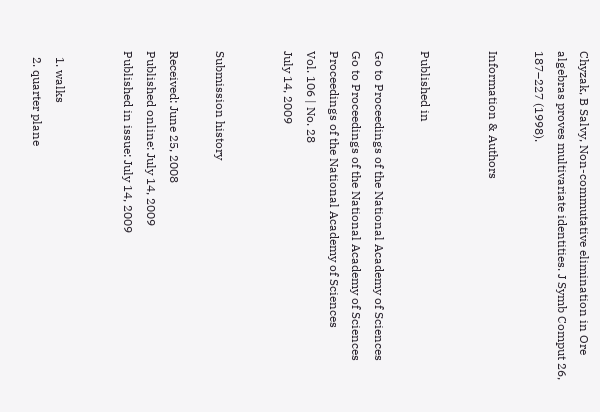Chyzak, B Salvy, Non-commutative elimination in Ore algebras proves multivariate identities. J Symb Comput 26, 187–227 (1998).

Information & Authors


Published in

Go to Proceedings of the National Academy of Sciences
Go to Proceedings of the National Academy of Sciences
Proceedings of the National Academy of Sciences
Vol. 106 | No. 28
July 14, 2009


Submission history

Received: June 25, 2008
Published online: July 14, 2009
Published in issue: July 14, 2009


  1. walks
  2. quarter plane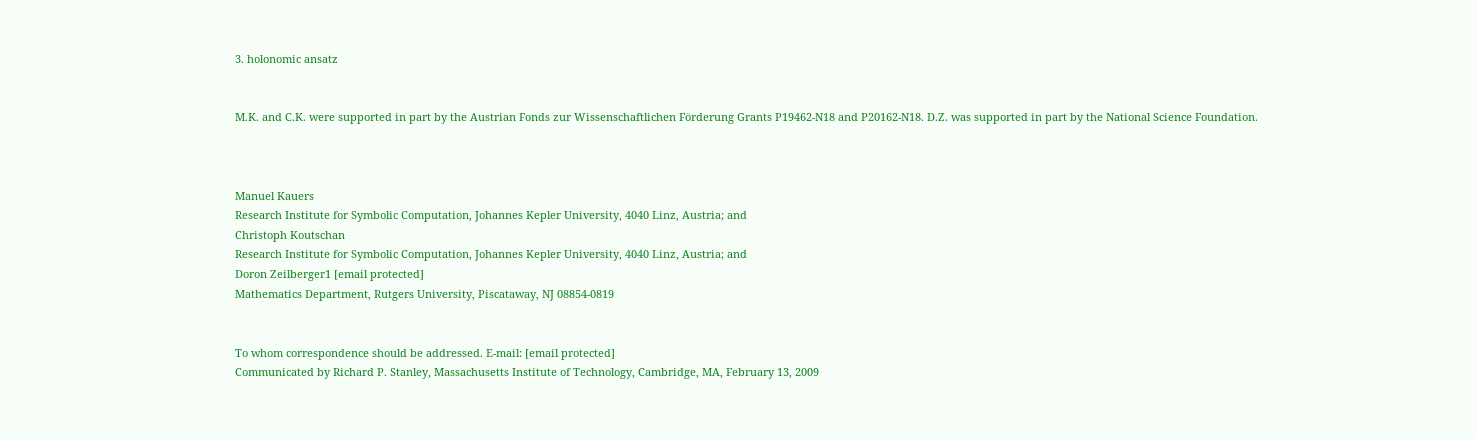3. holonomic ansatz


M.K. and C.K. were supported in part by the Austrian Fonds zur Wissenschaftlichen Förderung Grants P19462-N18 and P20162-N18. D.Z. was supported in part by the National Science Foundation.



Manuel Kauers
Research Institute for Symbolic Computation, Johannes Kepler University, 4040 Linz, Austria; and
Christoph Koutschan
Research Institute for Symbolic Computation, Johannes Kepler University, 4040 Linz, Austria; and
Doron Zeilberger1 [email protected]
Mathematics Department, Rutgers University, Piscataway, NJ 08854-0819


To whom correspondence should be addressed. E-mail: [email protected]
Communicated by Richard P. Stanley, Massachusetts Institute of Technology, Cambridge, MA, February 13, 2009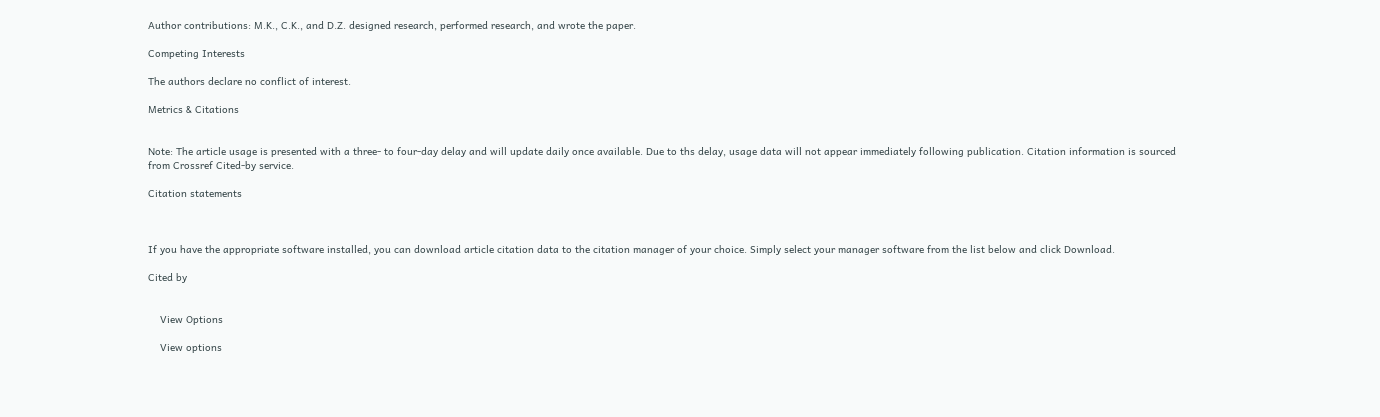Author contributions: M.K., C.K., and D.Z. designed research, performed research, and wrote the paper.

Competing Interests

The authors declare no conflict of interest.

Metrics & Citations


Note: The article usage is presented with a three- to four-day delay and will update daily once available. Due to ths delay, usage data will not appear immediately following publication. Citation information is sourced from Crossref Cited-by service.

Citation statements



If you have the appropriate software installed, you can download article citation data to the citation manager of your choice. Simply select your manager software from the list below and click Download.

Cited by


    View Options

    View options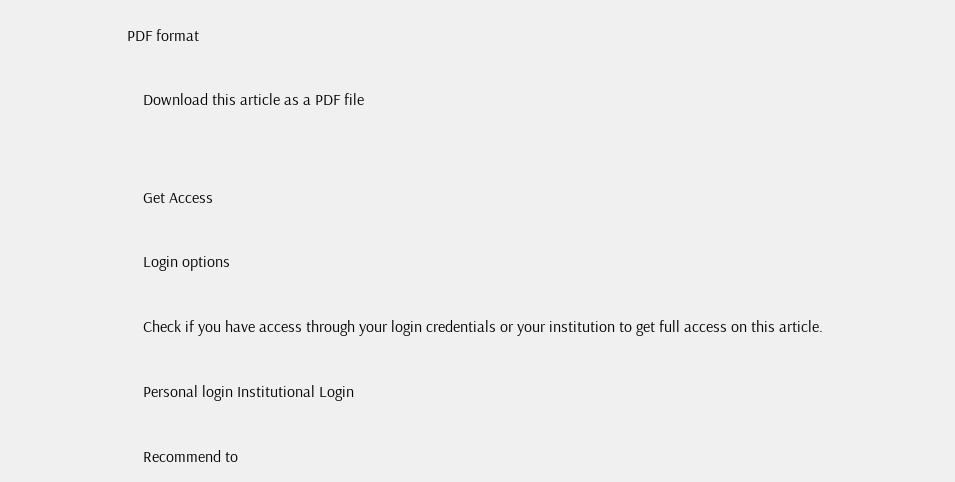PDF format

    Download this article as a PDF file


    Get Access

    Login options

    Check if you have access through your login credentials or your institution to get full access on this article.

    Personal login Institutional Login

    Recommend to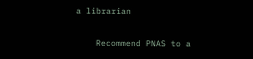a librarian

    Recommend PNAS to a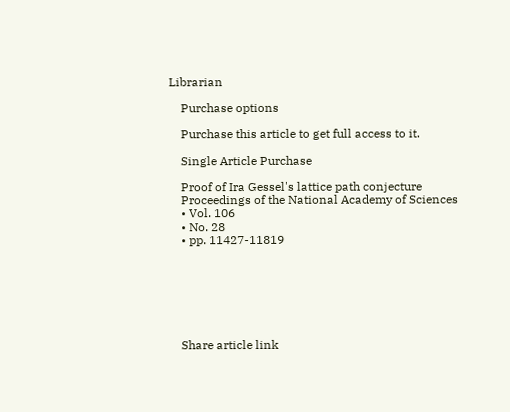Librarian

    Purchase options

    Purchase this article to get full access to it.

    Single Article Purchase

    Proof of Ira Gessel's lattice path conjecture
    Proceedings of the National Academy of Sciences
    • Vol. 106
    • No. 28
    • pp. 11427-11819







    Share article link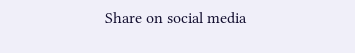Share on social media